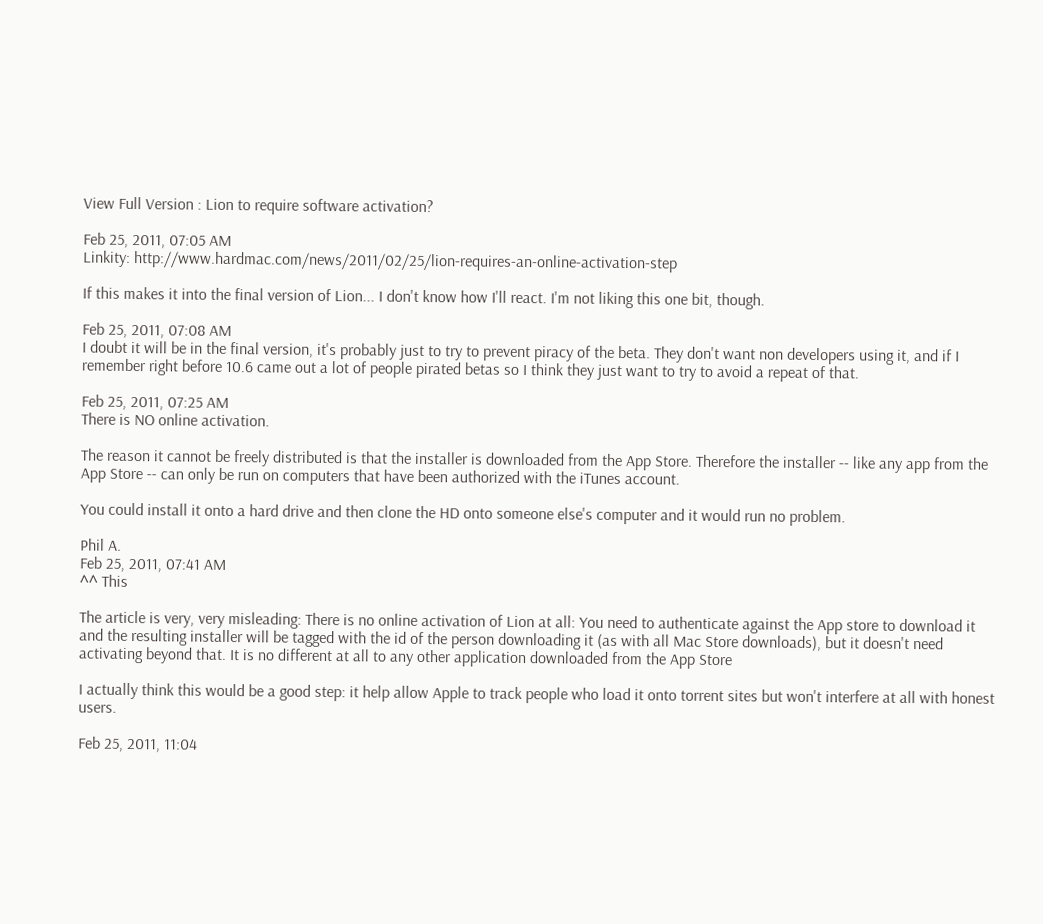View Full Version : Lion to require software activation?

Feb 25, 2011, 07:05 AM
Linkity: http://www.hardmac.com/news/2011/02/25/lion-requires-an-online-activation-step

If this makes it into the final version of Lion... I don't know how I'll react. I'm not liking this one bit, though.

Feb 25, 2011, 07:08 AM
I doubt it will be in the final version, it's probably just to try to prevent piracy of the beta. They don't want non developers using it, and if I remember right before 10.6 came out a lot of people pirated betas so I think they just want to try to avoid a repeat of that.

Feb 25, 2011, 07:25 AM
There is NO online activation.

The reason it cannot be freely distributed is that the installer is downloaded from the App Store. Therefore the installer -- like any app from the App Store -- can only be run on computers that have been authorized with the iTunes account.

You could install it onto a hard drive and then clone the HD onto someone else's computer and it would run no problem.

Phil A.
Feb 25, 2011, 07:41 AM
^^ This

The article is very, very misleading: There is no online activation of Lion at all: You need to authenticate against the App store to download it and the resulting installer will be tagged with the id of the person downloading it (as with all Mac Store downloads), but it doesn't need activating beyond that. It is no different at all to any other application downloaded from the App Store

I actually think this would be a good step: it help allow Apple to track people who load it onto torrent sites but won't interfere at all with honest users.

Feb 25, 2011, 11:04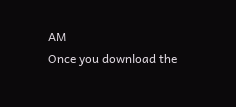AM
Once you download the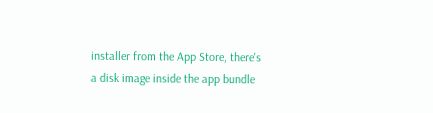installer from the App Store, there's a disk image inside the app bundle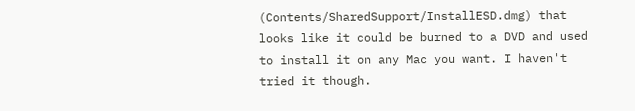(Contents/SharedSupport/InstallESD.dmg) that looks like it could be burned to a DVD and used to install it on any Mac you want. I haven't tried it though.